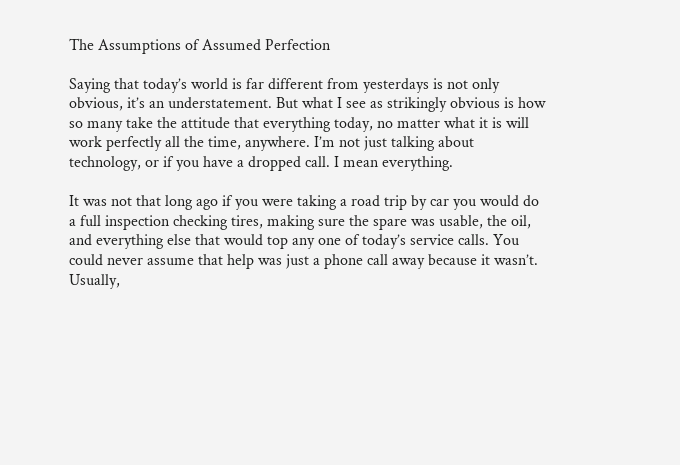The Assumptions of Assumed Perfection

Saying that today’s world is far different from yesterdays is not only obvious, it’s an understatement. But what I see as strikingly obvious is how so many take the attitude that everything today, no matter what it is will work perfectly all the time, anywhere. I’m not just talking about technology, or if you have a dropped call. I mean everything.

It was not that long ago if you were taking a road trip by car you would do a full inspection checking tires, making sure the spare was usable, the oil, and everything else that would top any one of today’s service calls. You could never assume that help was just a phone call away because it wasn’t. Usually,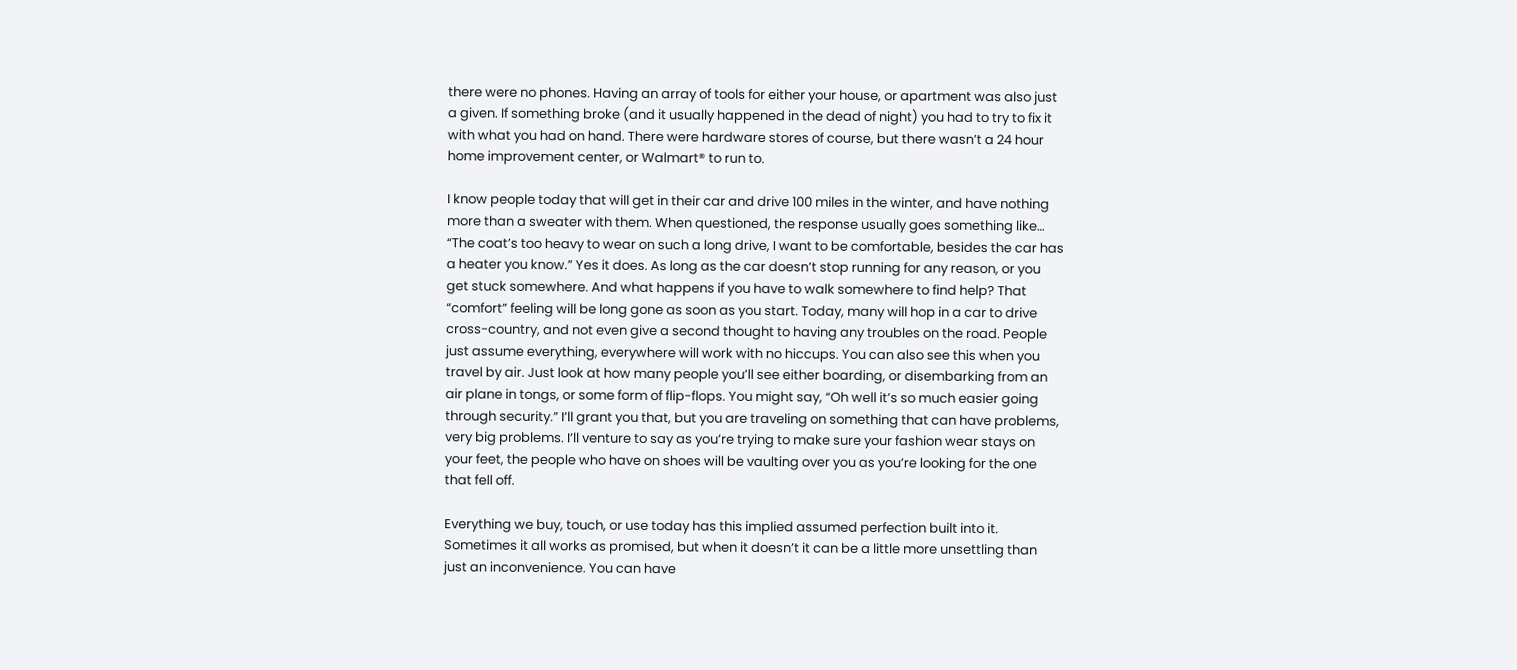there were no phones. Having an array of tools for either your house, or apartment was also just a given. If something broke (and it usually happened in the dead of night) you had to try to fix it with what you had on hand. There were hardware stores of course, but there wasn’t a 24 hour home improvement center, or Walmart® to run to.

I know people today that will get in their car and drive 100 miles in the winter, and have nothing more than a sweater with them. When questioned, the response usually goes something like… “The coat’s too heavy to wear on such a long drive, I want to be comfortable, besides the car has a heater you know.” Yes it does. As long as the car doesn’t stop running for any reason, or you get stuck somewhere. And what happens if you have to walk somewhere to find help? That “comfort” feeling will be long gone as soon as you start. Today, many will hop in a car to drive cross-country, and not even give a second thought to having any troubles on the road. People just assume everything, everywhere will work with no hiccups. You can also see this when you travel by air. Just look at how many people you’ll see either boarding, or disembarking from an air plane in tongs, or some form of flip-flops. You might say, “Oh well it’s so much easier going through security.” I’ll grant you that, but you are traveling on something that can have problems, very big problems. I’ll venture to say as you’re trying to make sure your fashion wear stays on your feet, the people who have on shoes will be vaulting over you as you’re looking for the one that fell off.

Everything we buy, touch, or use today has this implied assumed perfection built into it. Sometimes it all works as promised, but when it doesn’t it can be a little more unsettling than just an inconvenience. You can have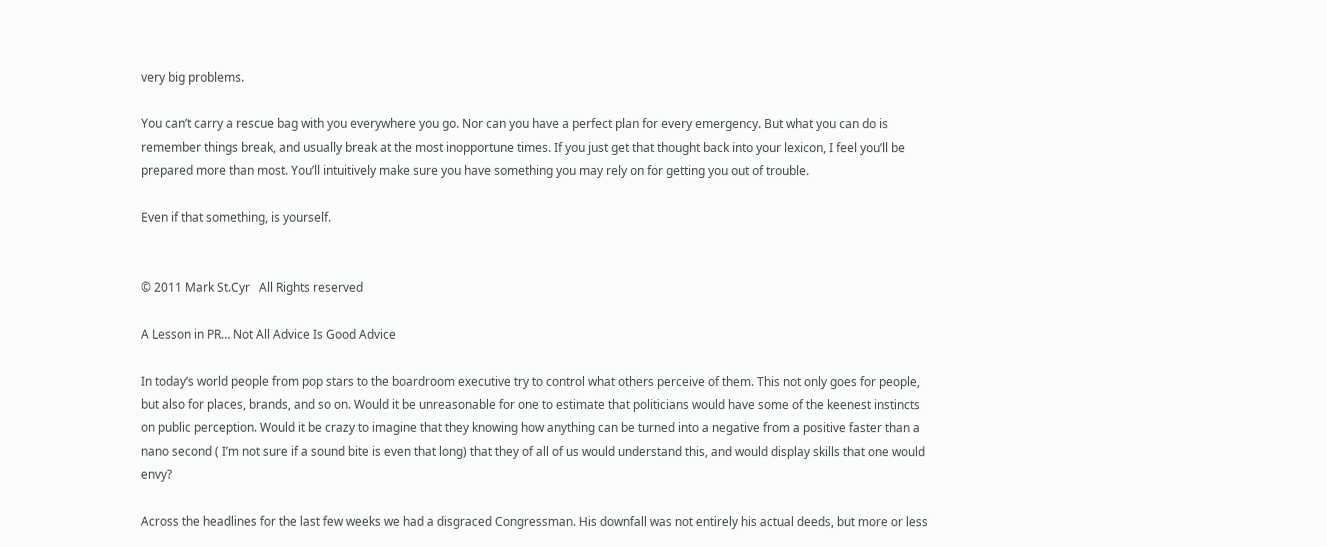very big problems.

You can’t carry a rescue bag with you everywhere you go. Nor can you have a perfect plan for every emergency. But what you can do is remember things break, and usually break at the most inopportune times. If you just get that thought back into your lexicon, I feel you’ll be prepared more than most. You’ll intuitively make sure you have something you may rely on for getting you out of trouble.

Even if that something, is yourself.


© 2011 Mark St.Cyr   All Rights reserved

A Lesson in PR… Not All Advice Is Good Advice

In today’s world people from pop stars to the boardroom executive try to control what others perceive of them. This not only goes for people, but also for places, brands, and so on. Would it be unreasonable for one to estimate that politicians would have some of the keenest instincts on public perception. Would it be crazy to imagine that they knowing how anything can be turned into a negative from a positive faster than a nano second ( I’m not sure if a sound bite is even that long) that they of all of us would understand this, and would display skills that one would envy?

Across the headlines for the last few weeks we had a disgraced Congressman. His downfall was not entirely his actual deeds, but more or less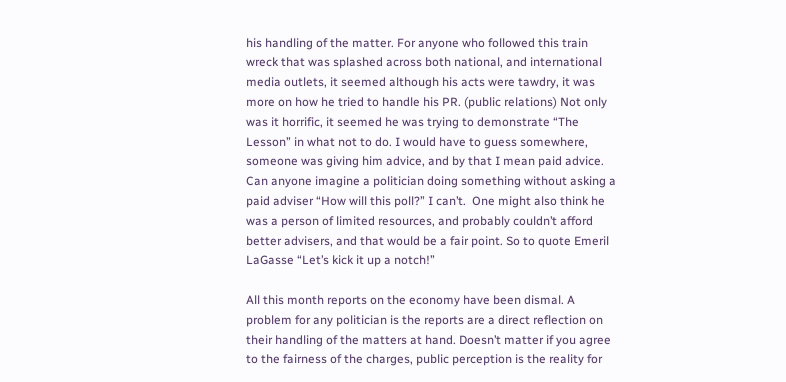his handling of the matter. For anyone who followed this train wreck that was splashed across both national, and international media outlets, it seemed although his acts were tawdry, it was more on how he tried to handle his PR. (public relations) Not only was it horrific, it seemed he was trying to demonstrate “The Lesson” in what not to do. I would have to guess somewhere, someone was giving him advice, and by that I mean paid advice. Can anyone imagine a politician doing something without asking a paid adviser “How will this poll?” I can’t.  One might also think he was a person of limited resources, and probably couldn’t afford better advisers, and that would be a fair point. So to quote Emeril LaGasse “Let’s kick it up a notch!”

All this month reports on the economy have been dismal. A problem for any politician is the reports are a direct reflection on their handling of the matters at hand. Doesn’t matter if you agree to the fairness of the charges, public perception is the reality for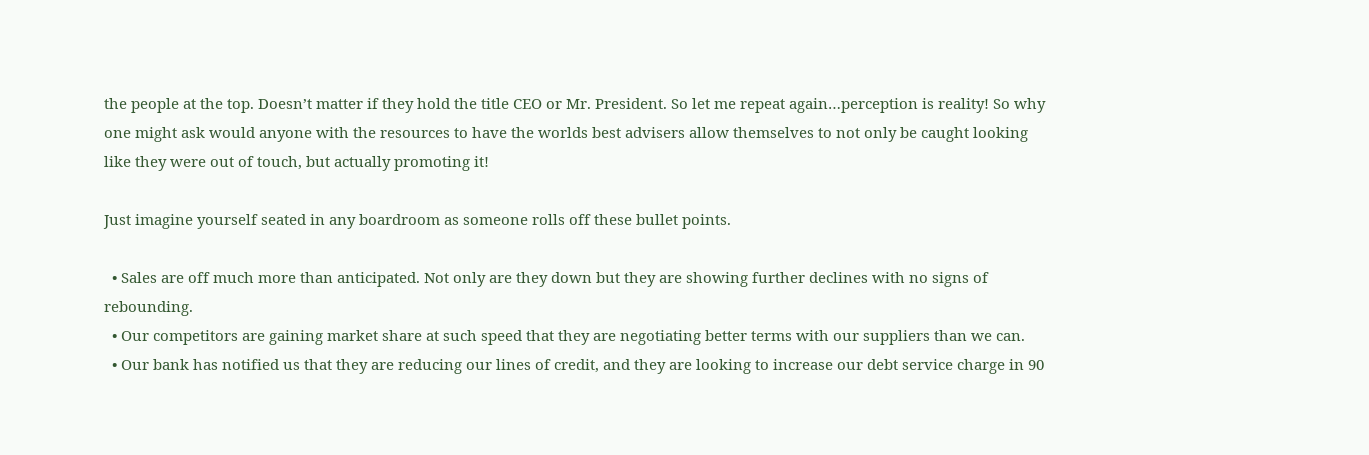the people at the top. Doesn’t matter if they hold the title CEO or Mr. President. So let me repeat again…perception is reality! So why one might ask would anyone with the resources to have the worlds best advisers allow themselves to not only be caught looking like they were out of touch, but actually promoting it!

Just imagine yourself seated in any boardroom as someone rolls off these bullet points.

  • Sales are off much more than anticipated. Not only are they down but they are showing further declines with no signs of rebounding.
  • Our competitors are gaining market share at such speed that they are negotiating better terms with our suppliers than we can.
  • Our bank has notified us that they are reducing our lines of credit, and they are looking to increase our debt service charge in 90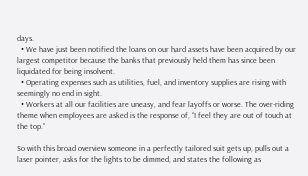days.
  • We have just been notified the loans on our hard assets have been acquired by our largest competitor because the banks that previously held them has since been liquidated for being insolvent.
  • Operating expenses such as utilities, fuel, and inventory supplies are rising with seemingly no end in sight.
  • Workers at all our facilities are uneasy, and fear layoffs or worse. The over-riding theme when employees are asked is the response of, “I feel they are out of touch at the top.”

So with this broad overview someone in a perfectly tailored suit gets up, pulls out a laser pointer, asks for the lights to be dimmed, and states the following as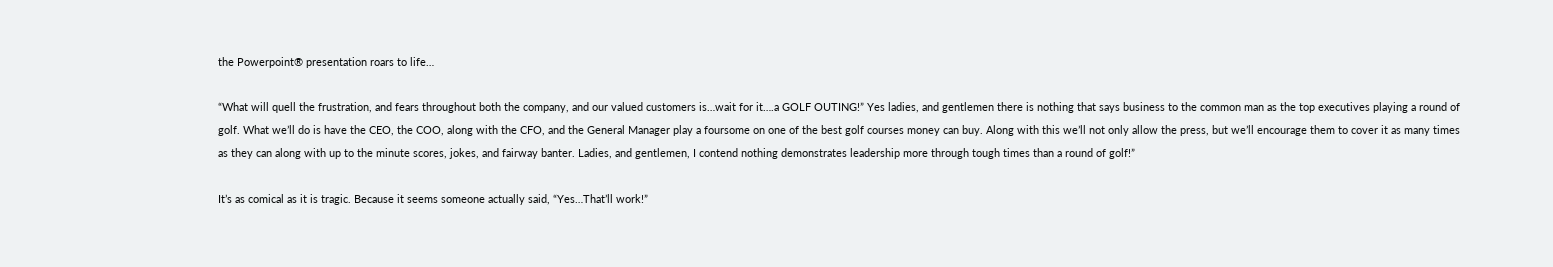the Powerpoint® presentation roars to life…

“What will quell the frustration, and fears throughout both the company, and our valued customers is…wait for it….a GOLF OUTING!” Yes ladies, and gentlemen there is nothing that says business to the common man as the top executives playing a round of golf. What we’ll do is have the CEO, the COO, along with the CFO, and the General Manager play a foursome on one of the best golf courses money can buy. Along with this we’ll not only allow the press, but we’ll encourage them to cover it as many times as they can along with up to the minute scores, jokes, and fairway banter. Ladies, and gentlemen, I contend nothing demonstrates leadership more through tough times than a round of golf!”

It’s as comical as it is tragic. Because it seems someone actually said, “Yes…That’ll work!”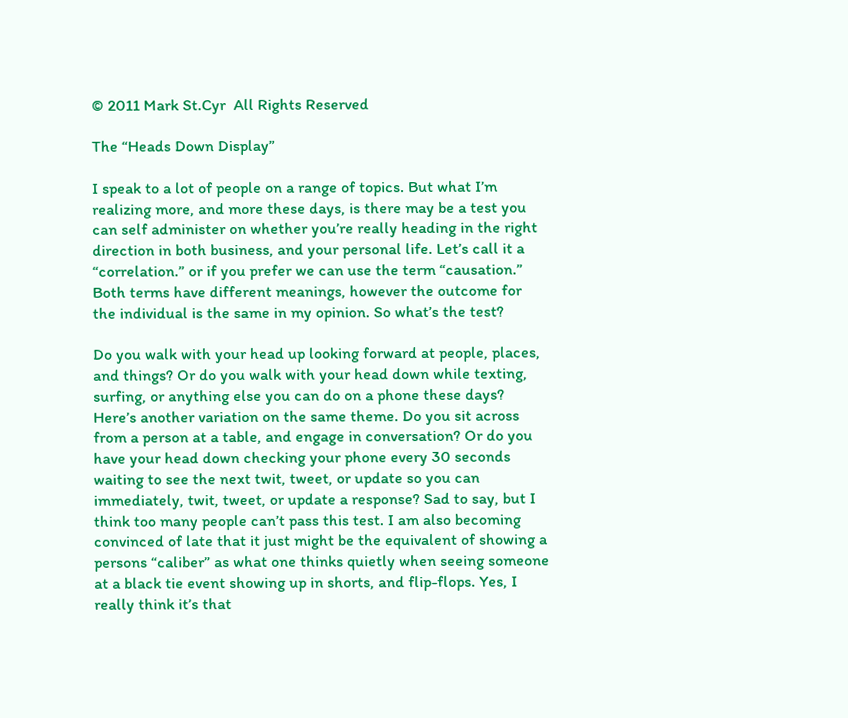© 2011 Mark St.Cyr  All Rights Reserved

The “Heads Down Display”

I speak to a lot of people on a range of topics. But what I’m realizing more, and more these days, is there may be a test you can self administer on whether you’re really heading in the right direction in both business, and your personal life. Let’s call it a “correlation.” or if you prefer we can use the term “causation.” Both terms have different meanings, however the outcome for the individual is the same in my opinion. So what’s the test?

Do you walk with your head up looking forward at people, places, and things? Or do you walk with your head down while texting, surfing, or anything else you can do on a phone these days? Here’s another variation on the same theme. Do you sit across from a person at a table, and engage in conversation? Or do you have your head down checking your phone every 30 seconds waiting to see the next twit, tweet, or update so you can immediately, twit, tweet, or update a response? Sad to say, but I think too many people can’t pass this test. I am also becoming convinced of late that it just might be the equivalent of showing a persons “caliber” as what one thinks quietly when seeing someone at a black tie event showing up in shorts, and flip-flops. Yes, I really think it’s that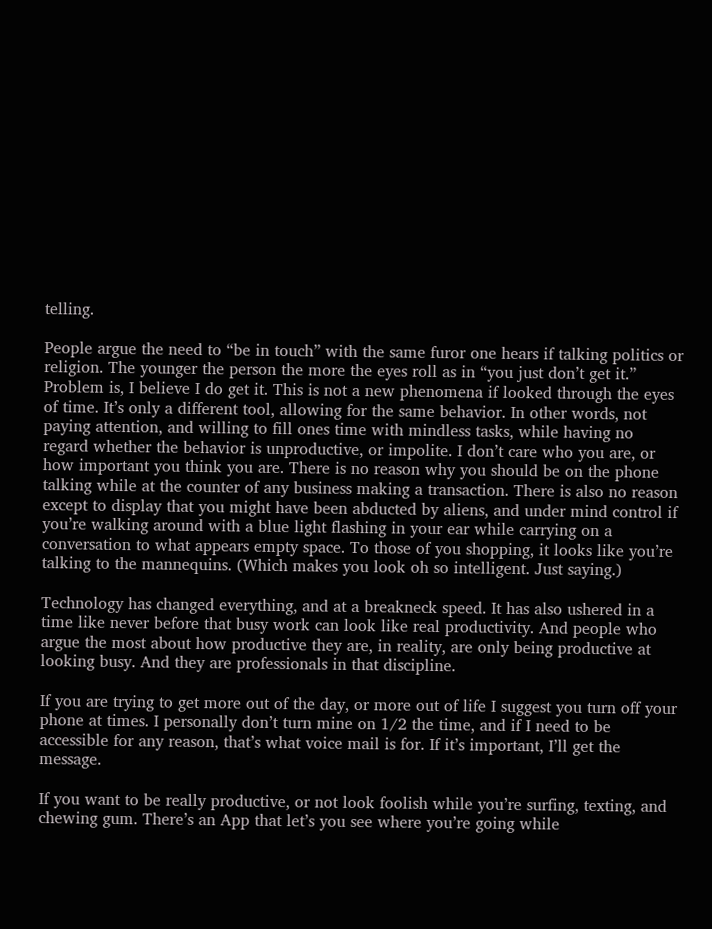telling.

People argue the need to “be in touch” with the same furor one hears if talking politics or religion. The younger the person the more the eyes roll as in “you just don’t get it.” Problem is, I believe I do get it. This is not a new phenomena if looked through the eyes of time. It’s only a different tool, allowing for the same behavior. In other words, not paying attention, and willing to fill ones time with mindless tasks, while having no regard whether the behavior is unproductive, or impolite. I don’t care who you are, or how important you think you are. There is no reason why you should be on the phone talking while at the counter of any business making a transaction. There is also no reason except to display that you might have been abducted by aliens, and under mind control if you’re walking around with a blue light flashing in your ear while carrying on a conversation to what appears empty space. To those of you shopping, it looks like you’re talking to the mannequins. (Which makes you look oh so intelligent. Just saying.)

Technology has changed everything, and at a breakneck speed. It has also ushered in a time like never before that busy work can look like real productivity. And people who argue the most about how productive they are, in reality, are only being productive at looking busy. And they are professionals in that discipline.

If you are trying to get more out of the day, or more out of life I suggest you turn off your phone at times. I personally don’t turn mine on 1/2 the time, and if I need to be accessible for any reason, that’s what voice mail is for. If it’s important, I’ll get the message.

If you want to be really productive, or not look foolish while you’re surfing, texting, and chewing gum. There’s an App that let’s you see where you’re going while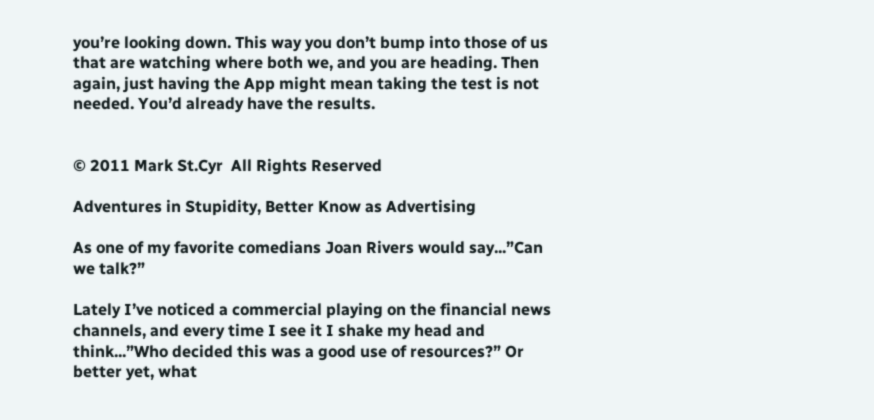you’re looking down. This way you don’t bump into those of us that are watching where both we, and you are heading. Then again, just having the App might mean taking the test is not needed. You’d already have the results.


© 2011 Mark St.Cyr  All Rights Reserved

Adventures in Stupidity, Better Know as Advertising

As one of my favorite comedians Joan Rivers would say...”Can we talk?”

Lately I’ve noticed a commercial playing on the financial news channels, and every time I see it I shake my head and think...”Who decided this was a good use of resources?” Or better yet, what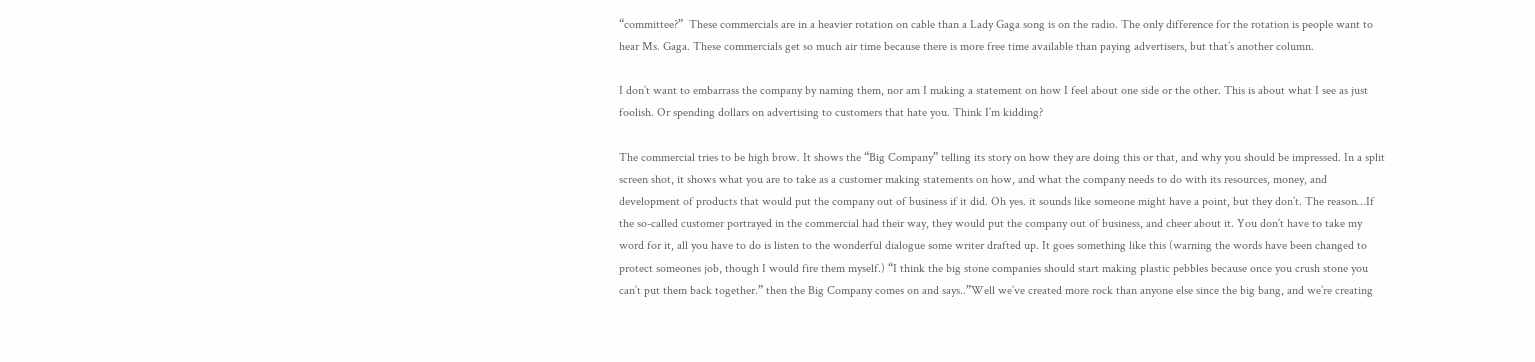“committee?”  These commercials are in a heavier rotation on cable than a Lady Gaga song is on the radio. The only difference for the rotation is people want to hear Ms. Gaga. These commercials get so much air time because there is more free time available than paying advertisers, but that’s another column.

I don’t want to embarrass the company by naming them, nor am I making a statement on how I feel about one side or the other. This is about what I see as just foolish. Or spending dollars on advertising to customers that hate you. Think I’m kidding?

The commercial tries to be high brow. It shows the “Big Company” telling its story on how they are doing this or that, and why you should be impressed. In a split screen shot, it shows what you are to take as a customer making statements on how, and what the company needs to do with its resources, money, and development of products that would put the company out of business if it did. Oh yes. it sounds like someone might have a point, but they don’t. The reason…If the so-called customer portrayed in the commercial had their way, they would put the company out of business, and cheer about it. You don’t have to take my word for it, all you have to do is listen to the wonderful dialogue some writer drafted up. It goes something like this (warning the words have been changed to protect someones job, though I would fire them myself.) “I think the big stone companies should start making plastic pebbles because once you crush stone you can’t put them back together.” then the Big Company comes on and says..”Well we’ve created more rock than anyone else since the big bang, and we’re creating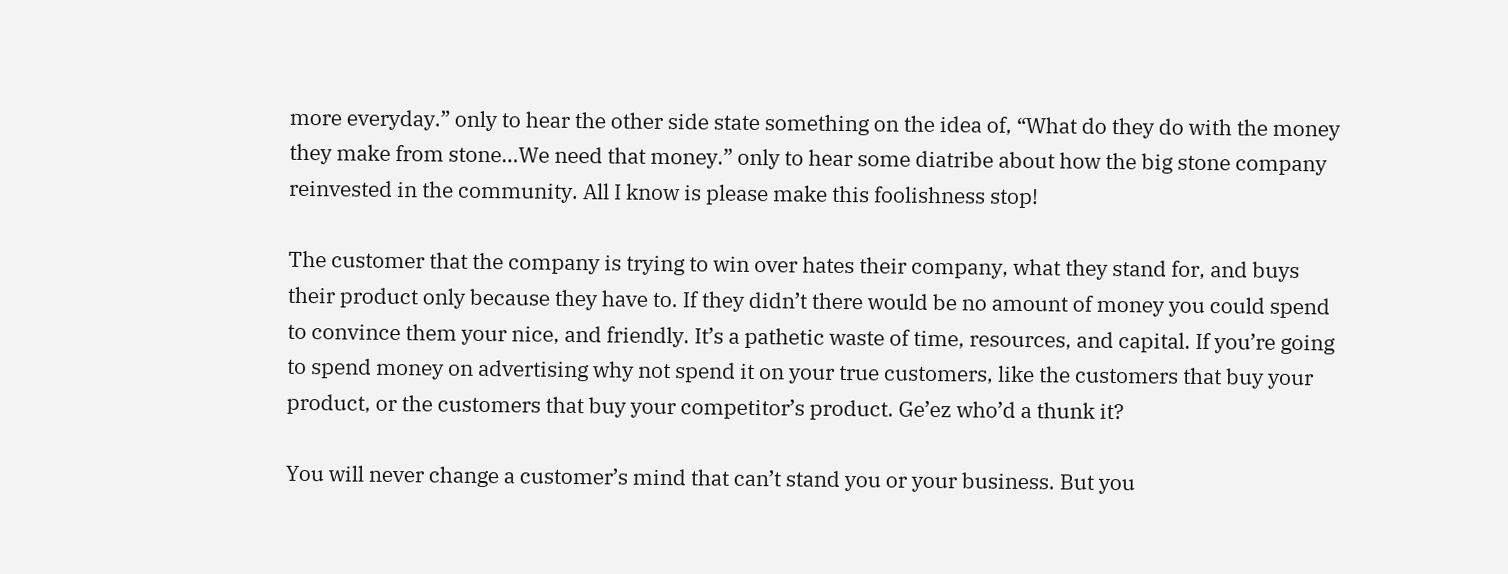more everyday.” only to hear the other side state something on the idea of, “What do they do with the money they make from stone…We need that money.” only to hear some diatribe about how the big stone company reinvested in the community. All I know is please make this foolishness stop!

The customer that the company is trying to win over hates their company, what they stand for, and buys their product only because they have to. If they didn’t there would be no amount of money you could spend to convince them your nice, and friendly. It’s a pathetic waste of time, resources, and capital. If you’re going to spend money on advertising why not spend it on your true customers, like the customers that buy your product, or the customers that buy your competitor’s product. Ge’ez who’d a thunk it?

You will never change a customer’s mind that can’t stand you or your business. But you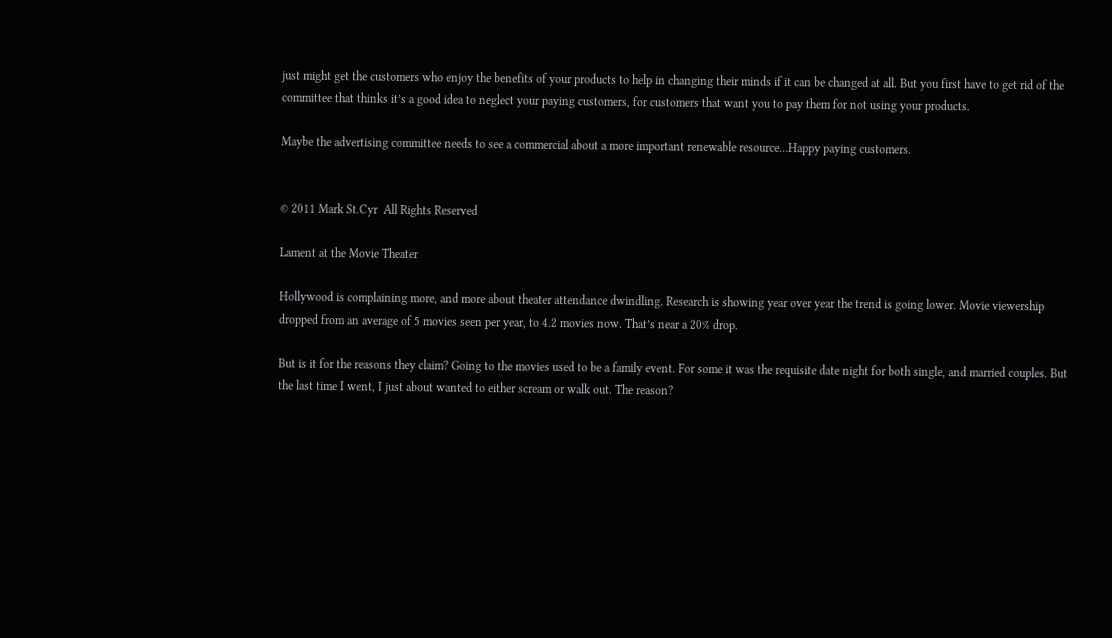just might get the customers who enjoy the benefits of your products to help in changing their minds if it can be changed at all. But you first have to get rid of the committee that thinks it’s a good idea to neglect your paying customers, for customers that want you to pay them for not using your products.

Maybe the advertising committee needs to see a commercial about a more important renewable resource…Happy paying customers.


© 2011 Mark St.Cyr  All Rights Reserved

Lament at the Movie Theater

Hollywood is complaining more, and more about theater attendance dwindling. Research is showing year over year the trend is going lower. Movie viewership dropped from an average of 5 movies seen per year, to 4.2 movies now. That’s near a 20% drop.

But is it for the reasons they claim? Going to the movies used to be a family event. For some it was the requisite date night for both single, and married couples. But the last time I went, I just about wanted to either scream or walk out. The reason?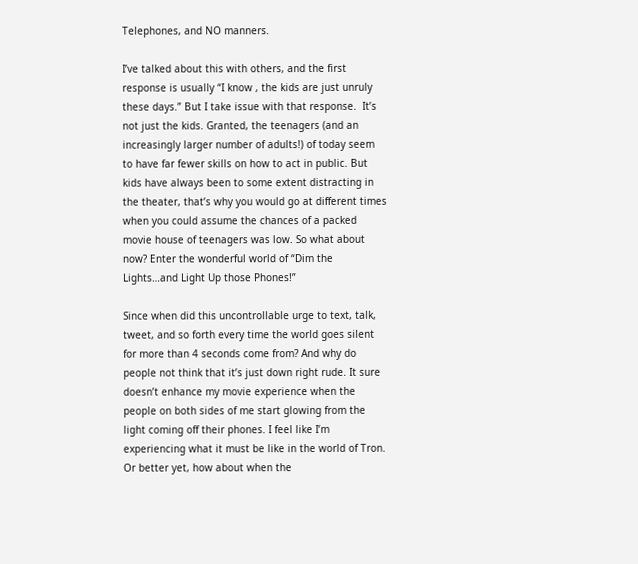Telephones, and NO manners.

I’ve talked about this with others, and the first response is usually “I know , the kids are just unruly these days.” But I take issue with that response.  It’s not just the kids. Granted, the teenagers (and an increasingly larger number of adults!) of today seem to have far fewer skills on how to act in public. But kids have always been to some extent distracting in the theater, that’s why you would go at different times when you could assume the chances of a packed movie house of teenagers was low. So what about now? Enter the wonderful world of “Dim the Lights…and Light Up those Phones!”

Since when did this uncontrollable urge to text, talk, tweet, and so forth every time the world goes silent for more than 4 seconds come from? And why do people not think that it’s just down right rude. It sure doesn’t enhance my movie experience when the people on both sides of me start glowing from the light coming off their phones. I feel like I’m experiencing what it must be like in the world of Tron. Or better yet, how about when the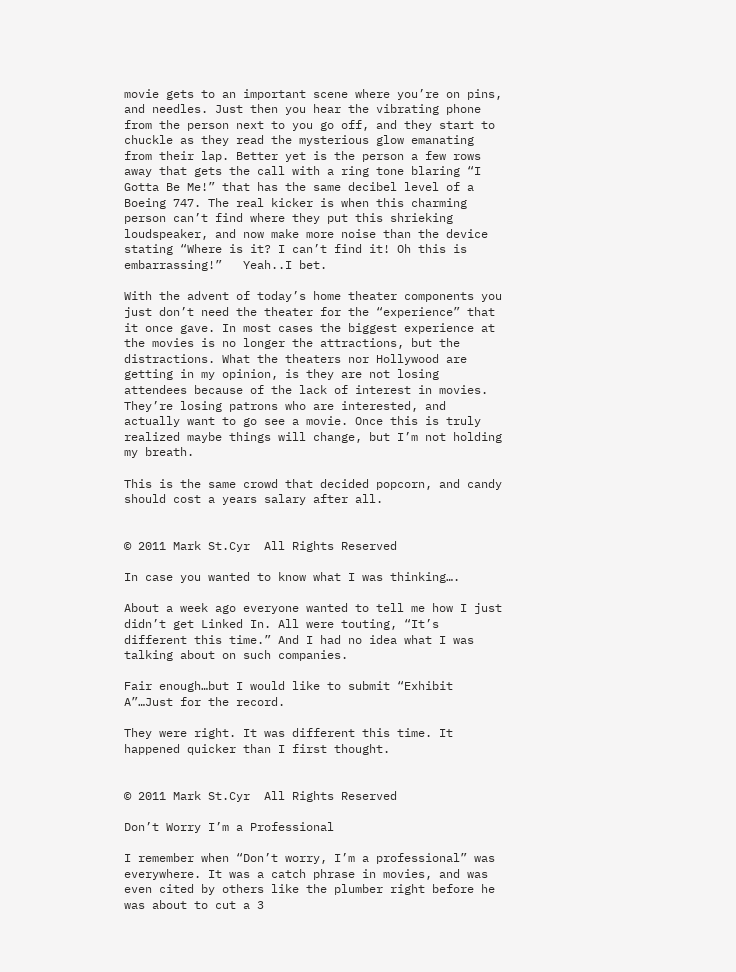movie gets to an important scene where you’re on pins, and needles. Just then you hear the vibrating phone from the person next to you go off, and they start to chuckle as they read the mysterious glow emanating from their lap. Better yet is the person a few rows away that gets the call with a ring tone blaring “I Gotta Be Me!” that has the same decibel level of a Boeing 747. The real kicker is when this charming person can’t find where they put this shrieking loudspeaker, and now make more noise than the device stating “Where is it? I can’t find it! Oh this is embarrassing!”   Yeah..I bet.

With the advent of today’s home theater components you just don’t need the theater for the “experience” that it once gave. In most cases the biggest experience at the movies is no longer the attractions, but the distractions. What the theaters nor Hollywood are getting in my opinion, is they are not losing attendees because of the lack of interest in movies. They’re losing patrons who are interested, and actually want to go see a movie. Once this is truly realized maybe things will change, but I’m not holding my breath.

This is the same crowd that decided popcorn, and candy should cost a years salary after all.


© 2011 Mark St.Cyr  All Rights Reserved

In case you wanted to know what I was thinking….

About a week ago everyone wanted to tell me how I just didn’t get Linked In. All were touting, “It’s different this time.” And I had no idea what I was talking about on such companies.

Fair enough…but I would like to submit “Exhibit A”…Just for the record.

They were right. It was different this time. It happened quicker than I first thought.


© 2011 Mark St.Cyr  All Rights Reserved

Don’t Worry I’m a Professional

I remember when “Don’t worry, I’m a professional” was everywhere. It was a catch phrase in movies, and was even cited by others like the plumber right before he was about to cut a 3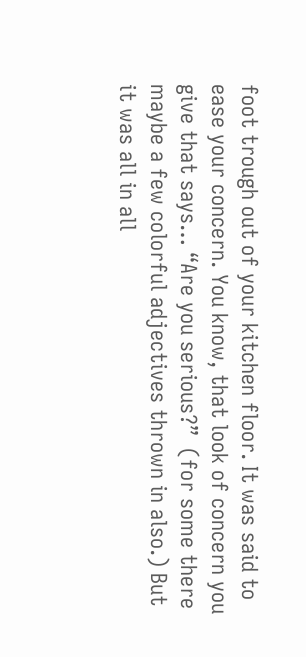foot trough out of your kitchen floor. It was said to ease your concern. You know, that look of concern you give that says… “Are you serious?”  (for some there maybe a few colorful adjectives thrown in also.) But it was all in all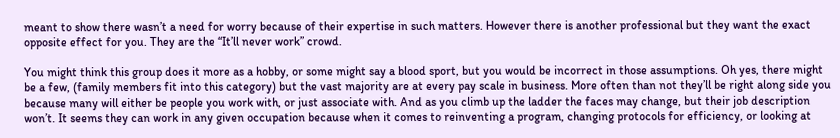meant to show there wasn’t a need for worry because of their expertise in such matters. However there is another professional but they want the exact opposite effect for you. They are the “It’ll never work” crowd.

You might think this group does it more as a hobby, or some might say a blood sport, but you would be incorrect in those assumptions. Oh yes, there might be a few, (family members fit into this category) but the vast majority are at every pay scale in business. More often than not they’ll be right along side you because many will either be people you work with, or just associate with. And as you climb up the ladder the faces may change, but their job description won’t. It seems they can work in any given occupation because when it comes to reinventing a program, changing protocols for efficiency, or looking at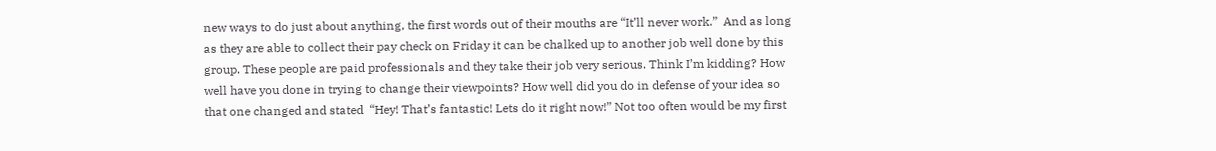new ways to do just about anything, the first words out of their mouths are “It’ll never work.”  And as long as they are able to collect their pay check on Friday it can be chalked up to another job well done by this group. These people are paid professionals and they take their job very serious. Think I’m kidding? How well have you done in trying to change their viewpoints? How well did you do in defense of your idea so that one changed and stated  “Hey! That’s fantastic! Lets do it right now!” Not too often would be my first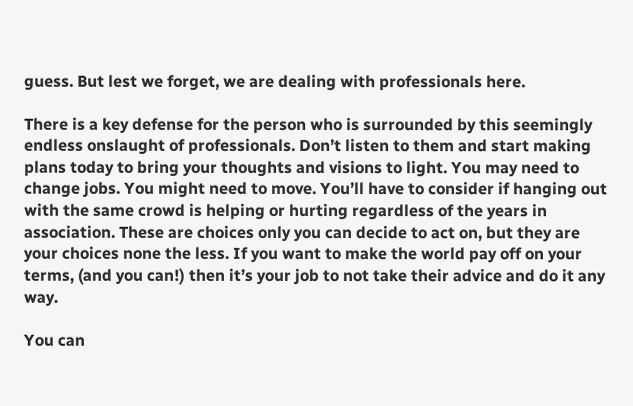guess. But lest we forget, we are dealing with professionals here.

There is a key defense for the person who is surrounded by this seemingly endless onslaught of professionals. Don’t listen to them and start making plans today to bring your thoughts and visions to light. You may need to change jobs. You might need to move. You’ll have to consider if hanging out with the same crowd is helping or hurting regardless of the years in association. These are choices only you can decide to act on, but they are your choices none the less. If you want to make the world pay off on your terms, (and you can!) then it’s your job to not take their advice and do it any way.

You can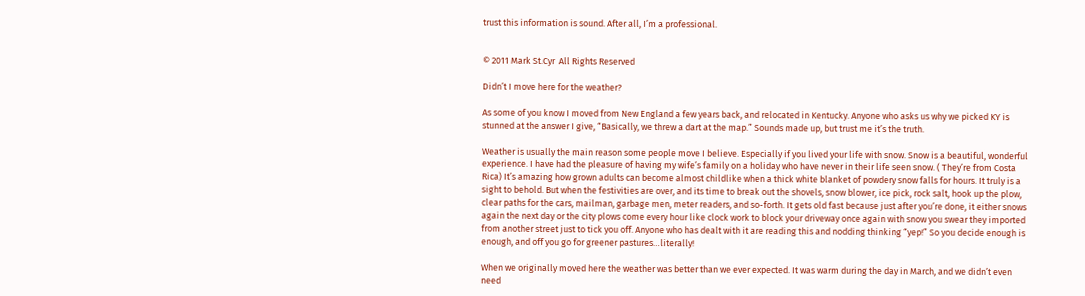trust this information is sound. After all, I’m a professional.


© 2011 Mark St.Cyr  All Rights Reserved

Didn’t I move here for the weather?

As some of you know I moved from New England a few years back, and relocated in Kentucky. Anyone who asks us why we picked KY is stunned at the answer I give, “Basically, we threw a dart at the map.” Sounds made up, but trust me it’s the truth.

Weather is usually the main reason some people move I believe. Especially if you lived your life with snow. Snow is a beautiful, wonderful experience. I have had the pleasure of having my wife’s family on a holiday who have never in their life seen snow. ( They’re from Costa Rica) It’s amazing how grown adults can become almost childlike when a thick white blanket of powdery snow falls for hours. It truly is a sight to behold. But when the festivities are over, and its time to break out the shovels, snow blower, ice pick, rock salt, hook up the plow, clear paths for the cars, mailman, garbage men, meter readers, and so-forth. It gets old fast because just after you’re done, it either snows again the next day or the city plows come every hour like clock work to block your driveway once again with snow you swear they imported from another street just to tick you off. Anyone who has dealt with it are reading this and nodding thinking “yep!” So you decide enough is enough, and off you go for greener pastures…literally!

When we originally moved here the weather was better than we ever expected. It was warm during the day in March, and we didn’t even need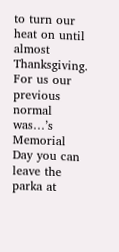to turn our heat on until almost Thanksgiving. For us our previous normal was…’s Memorial Day you can leave the parka at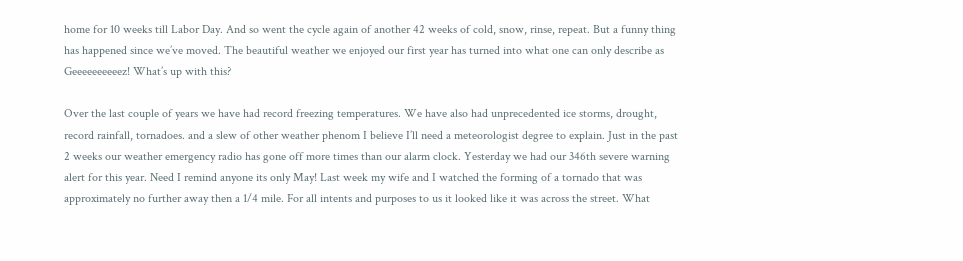home for 10 weeks till Labor Day. And so went the cycle again of another 42 weeks of cold, snow, rinse, repeat. But a funny thing has happened since we’ve moved. The beautiful weather we enjoyed our first year has turned into what one can only describe as Geeeeeeeeeez! What’s up with this?

Over the last couple of years we have had record freezing temperatures. We have also had unprecedented ice storms, drought, record rainfall, tornadoes. and a slew of other weather phenom I believe I’ll need a meteorologist degree to explain. Just in the past 2 weeks our weather emergency radio has gone off more times than our alarm clock. Yesterday we had our 346th severe warning alert for this year. Need I remind anyone its only May! Last week my wife and I watched the forming of a tornado that was approximately no further away then a 1/4 mile. For all intents and purposes to us it looked like it was across the street. What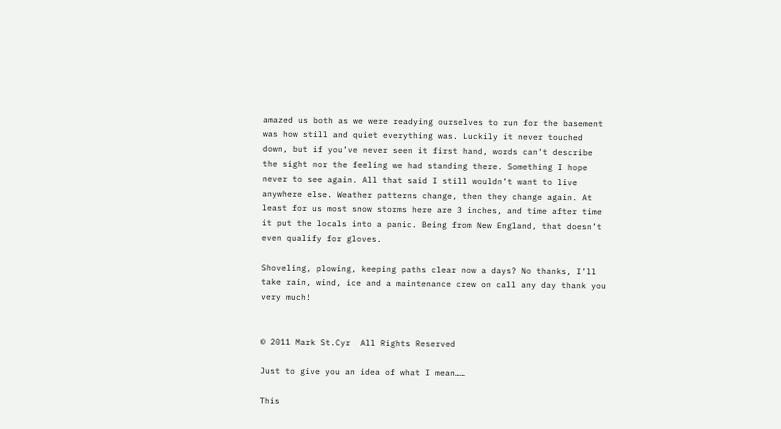amazed us both as we were readying ourselves to run for the basement was how still and quiet everything was. Luckily it never touched down, but if you’ve never seen it first hand, words can’t describe the sight nor the feeling we had standing there. Something I hope never to see again. All that said I still wouldn’t want to live anywhere else. Weather patterns change, then they change again. At least for us most snow storms here are 3 inches, and time after time it put the locals into a panic. Being from New England, that doesn’t even qualify for gloves.

Shoveling, plowing, keeping paths clear now a days? No thanks, I’ll take rain, wind, ice and a maintenance crew on call any day thank you very much!


© 2011 Mark St.Cyr  All Rights Reserved

Just to give you an idea of what I mean……

This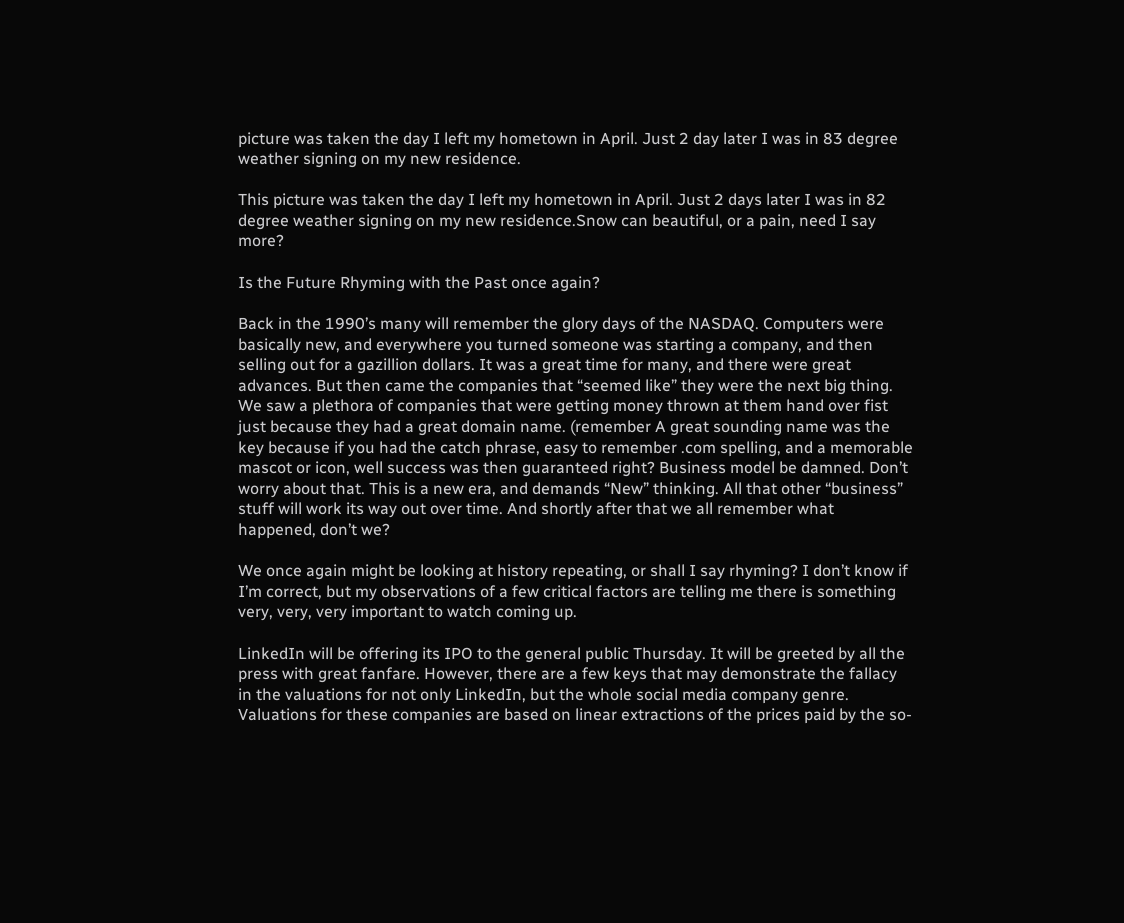picture was taken the day I left my hometown in April. Just 2 day later I was in 83 degree weather signing on my new residence.

This picture was taken the day I left my hometown in April. Just 2 days later I was in 82 degree weather signing on my new residence.Snow can beautiful, or a pain, need I say more?

Is the Future Rhyming with the Past once again?

Back in the 1990’s many will remember the glory days of the NASDAQ. Computers were basically new, and everywhere you turned someone was starting a company, and then selling out for a gazillion dollars. It was a great time for many, and there were great advances. But then came the companies that “seemed like” they were the next big thing. We saw a plethora of companies that were getting money thrown at them hand over fist just because they had a great domain name. (remember A great sounding name was the key because if you had the catch phrase, easy to remember .com spelling, and a memorable mascot or icon, well success was then guaranteed right? Business model be damned. Don’t worry about that. This is a new era, and demands “New” thinking. All that other “business” stuff will work its way out over time. And shortly after that we all remember what happened, don’t we?

We once again might be looking at history repeating, or shall I say rhyming? I don’t know if I’m correct, but my observations of a few critical factors are telling me there is something very, very, very important to watch coming up.

LinkedIn will be offering its IPO to the general public Thursday. It will be greeted by all the press with great fanfare. However, there are a few keys that may demonstrate the fallacy in the valuations for not only LinkedIn, but the whole social media company genre. Valuations for these companies are based on linear extractions of the prices paid by the so-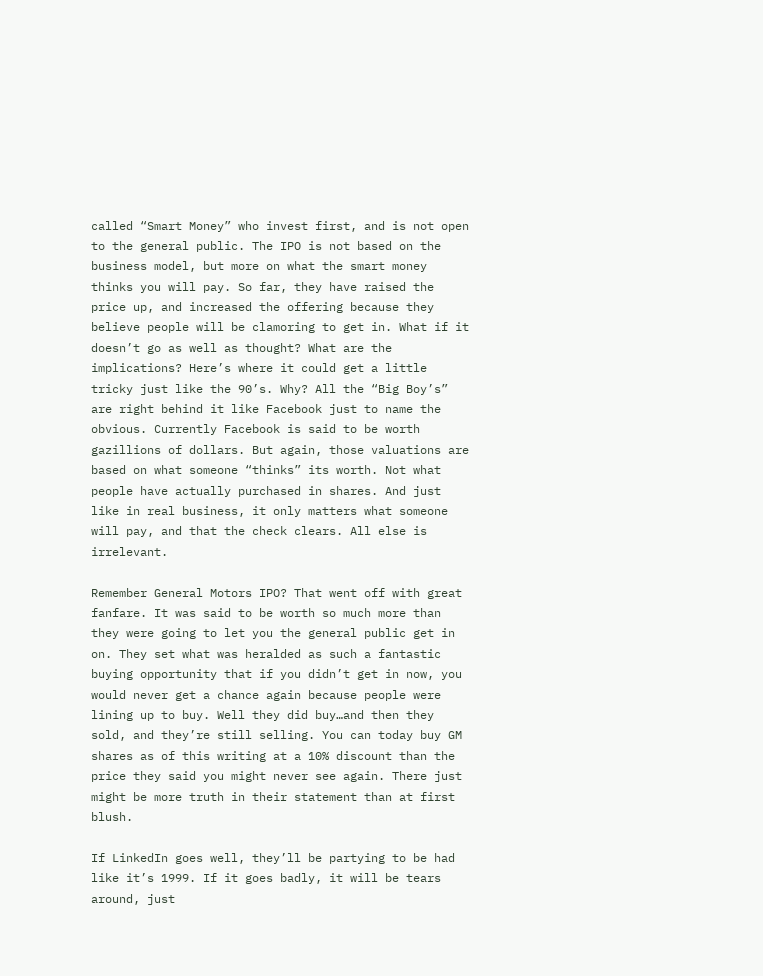called “Smart Money” who invest first, and is not open to the general public. The IPO is not based on the business model, but more on what the smart money thinks you will pay. So far, they have raised the price up, and increased the offering because they believe people will be clamoring to get in. What if it doesn’t go as well as thought? What are the implications? Here’s where it could get a little tricky just like the 90’s. Why? All the “Big Boy’s” are right behind it like Facebook just to name the obvious. Currently Facebook is said to be worth gazillions of dollars. But again, those valuations are based on what someone “thinks” its worth. Not what people have actually purchased in shares. And just like in real business, it only matters what someone will pay, and that the check clears. All else is irrelevant.

Remember General Motors IPO? That went off with great fanfare. It was said to be worth so much more than they were going to let you the general public get in on. They set what was heralded as such a fantastic buying opportunity that if you didn’t get in now, you would never get a chance again because people were lining up to buy. Well they did buy…and then they sold, and they’re still selling. You can today buy GM shares as of this writing at a 10% discount than the price they said you might never see again. There just might be more truth in their statement than at first blush.

If LinkedIn goes well, they’ll be partying to be had like it’s 1999. If it goes badly, it will be tears around, just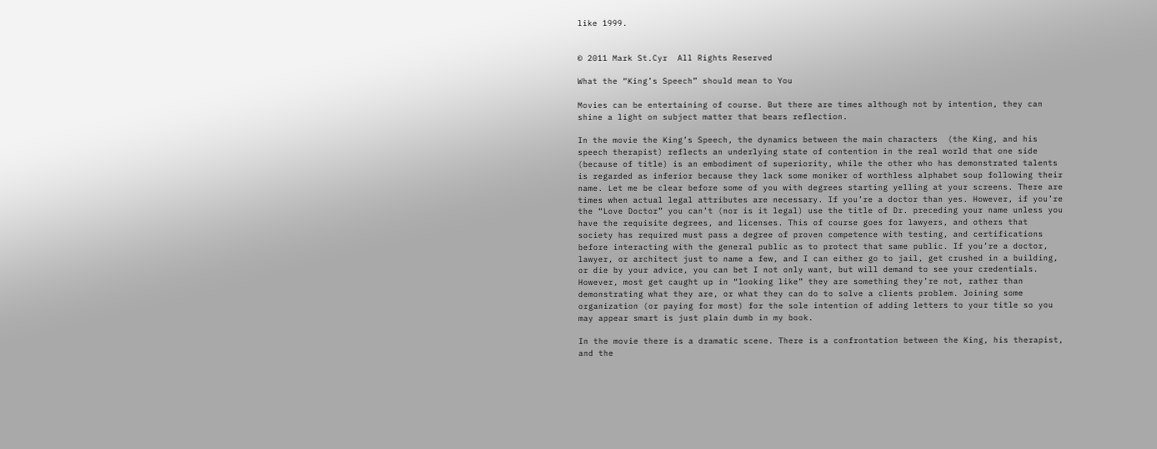like 1999.


© 2011 Mark St.Cyr  All Rights Reserved

What the “King’s Speech” should mean to You

Movies can be entertaining of course. But there are times although not by intention, they can shine a light on subject matter that bears reflection.

In the movie the King’s Speech, the dynamics between the main characters  (the King, and his speech therapist) reflects an underlying state of contention in the real world that one side (because of title) is an embodiment of superiority, while the other who has demonstrated talents is regarded as inferior because they lack some moniker of worthless alphabet soup following their name. Let me be clear before some of you with degrees starting yelling at your screens. There are times when actual legal attributes are necessary. If you’re a doctor than yes. However, if you’re the “Love Doctor” you can’t (nor is it legal) use the title of Dr. preceding your name unless you have the requisite degrees, and licenses. This of course goes for lawyers, and others that society has required must pass a degree of proven competence with testing, and certifications before interacting with the general public as to protect that same public. If you’re a doctor, lawyer, or architect just to name a few, and I can either go to jail, get crushed in a building, or die by your advice, you can bet I not only want, but will demand to see your credentials. However, most get caught up in “looking like” they are something they’re not, rather than demonstrating what they are, or what they can do to solve a clients problem. Joining some organization (or paying for most) for the sole intention of adding letters to your title so you may appear smart is just plain dumb in my book.

In the movie there is a dramatic scene. There is a confrontation between the King, his therapist, and the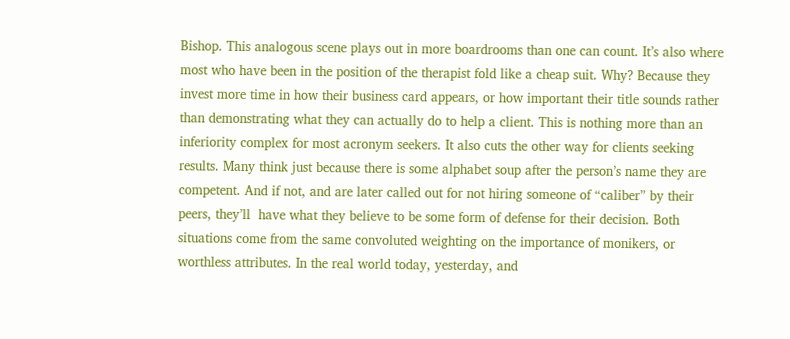Bishop. This analogous scene plays out in more boardrooms than one can count. It’s also where most who have been in the position of the therapist fold like a cheap suit. Why? Because they invest more time in how their business card appears, or how important their title sounds rather than demonstrating what they can actually do to help a client. This is nothing more than an inferiority complex for most acronym seekers. It also cuts the other way for clients seeking results. Many think just because there is some alphabet soup after the person’s name they are competent. And if not, and are later called out for not hiring someone of “caliber” by their peers, they’ll  have what they believe to be some form of defense for their decision. Both situations come from the same convoluted weighting on the importance of monikers, or worthless attributes. In the real world today, yesterday, and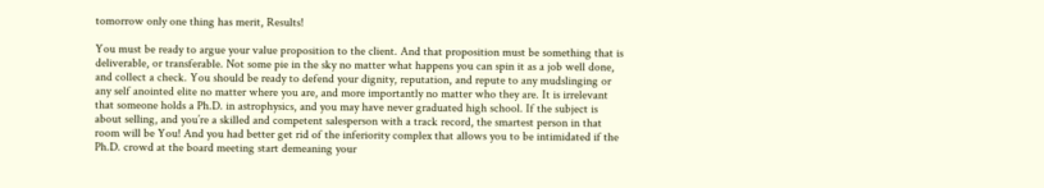tomorrow only one thing has merit, Results!

You must be ready to argue your value proposition to the client. And that proposition must be something that is deliverable, or transferable. Not some pie in the sky no matter what happens you can spin it as a job well done, and collect a check. You should be ready to defend your dignity, reputation, and repute to any mudslinging or any self anointed elite no matter where you are, and more importantly no matter who they are. It is irrelevant that someone holds a Ph.D. in astrophysics, and you may have never graduated high school. If the subject is about selling, and you’re a skilled and competent salesperson with a track record, the smartest person in that room will be You! And you had better get rid of the inferiority complex that allows you to be intimidated if the Ph.D. crowd at the board meeting start demeaning your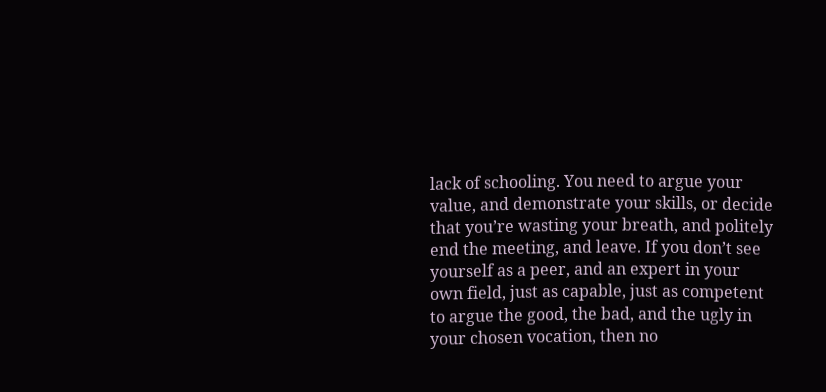lack of schooling. You need to argue your value, and demonstrate your skills, or decide that you’re wasting your breath, and politely end the meeting, and leave. If you don’t see yourself as a peer, and an expert in your own field, just as capable, just as competent to argue the good, the bad, and the ugly in your chosen vocation, then no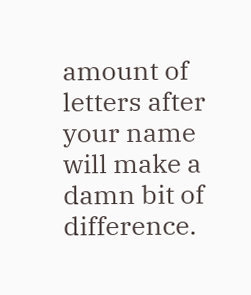amount of letters after your name will make a damn bit of difference.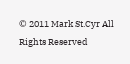© 2011 Mark St.Cyr All Rights Reserved